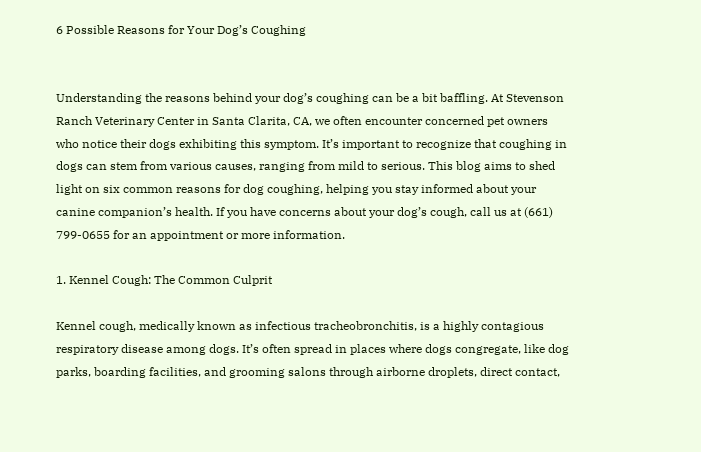6 Possible Reasons for Your Dog’s Coughing


Understanding the reasons behind your dog’s coughing can be a bit baffling. At Stevenson Ranch Veterinary Center in Santa Clarita, CA, we often encounter concerned pet owners who notice their dogs exhibiting this symptom. It’s important to recognize that coughing in dogs can stem from various causes, ranging from mild to serious. This blog aims to shed light on six common reasons for dog coughing, helping you stay informed about your canine companion’s health. If you have concerns about your dog’s cough, call us at (661) 799-0655 for an appointment or more information.

1. Kennel Cough: The Common Culprit

Kennel cough, medically known as infectious tracheobronchitis, is a highly contagious respiratory disease among dogs. It’s often spread in places where dogs congregate, like dog parks, boarding facilities, and grooming salons through airborne droplets, direct contact,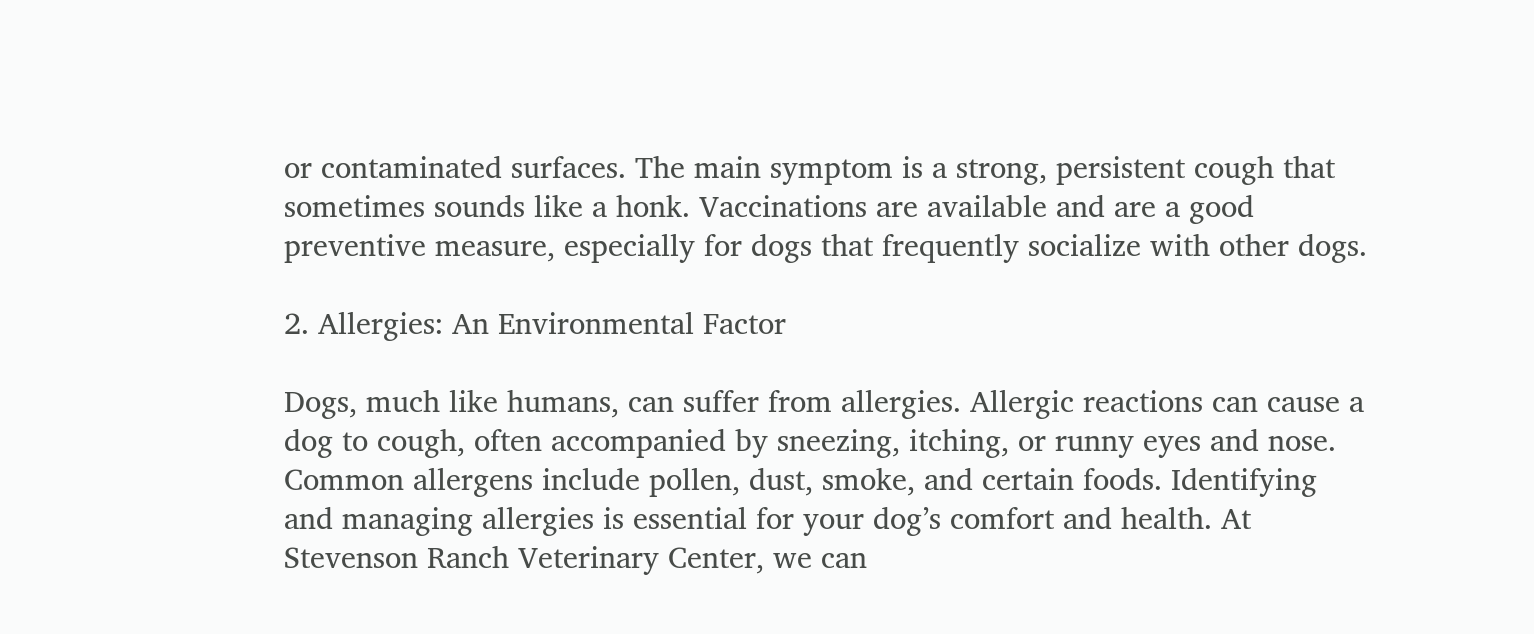or contaminated surfaces. The main symptom is a strong, persistent cough that sometimes sounds like a honk. Vaccinations are available and are a good preventive measure, especially for dogs that frequently socialize with other dogs.

2. Allergies: An Environmental Factor

Dogs, much like humans, can suffer from allergies. Allergic reactions can cause a dog to cough, often accompanied by sneezing, itching, or runny eyes and nose. Common allergens include pollen, dust, smoke, and certain foods. Identifying and managing allergies is essential for your dog’s comfort and health. At Stevenson Ranch Veterinary Center, we can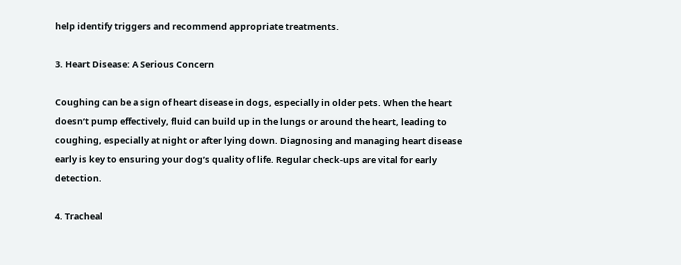help identify triggers and recommend appropriate treatments.

3. Heart Disease: A Serious Concern

Coughing can be a sign of heart disease in dogs, especially in older pets. When the heart doesn’t pump effectively, fluid can build up in the lungs or around the heart, leading to coughing, especially at night or after lying down. Diagnosing and managing heart disease early is key to ensuring your dog’s quality of life. Regular check-ups are vital for early detection.

4. Tracheal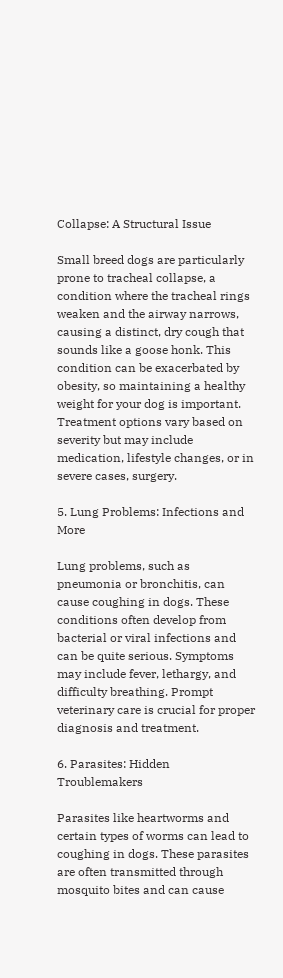Collapse: A Structural Issue

Small breed dogs are particularly prone to tracheal collapse, a condition where the tracheal rings weaken and the airway narrows, causing a distinct, dry cough that sounds like a goose honk. This condition can be exacerbated by obesity, so maintaining a healthy weight for your dog is important. Treatment options vary based on severity but may include medication, lifestyle changes, or in severe cases, surgery.

5. Lung Problems: Infections and More

Lung problems, such as pneumonia or bronchitis, can cause coughing in dogs. These conditions often develop from bacterial or viral infections and can be quite serious. Symptoms may include fever, lethargy, and difficulty breathing. Prompt veterinary care is crucial for proper diagnosis and treatment.

6. Parasites: Hidden Troublemakers

Parasites like heartworms and certain types of worms can lead to coughing in dogs. These parasites are often transmitted through mosquito bites and can cause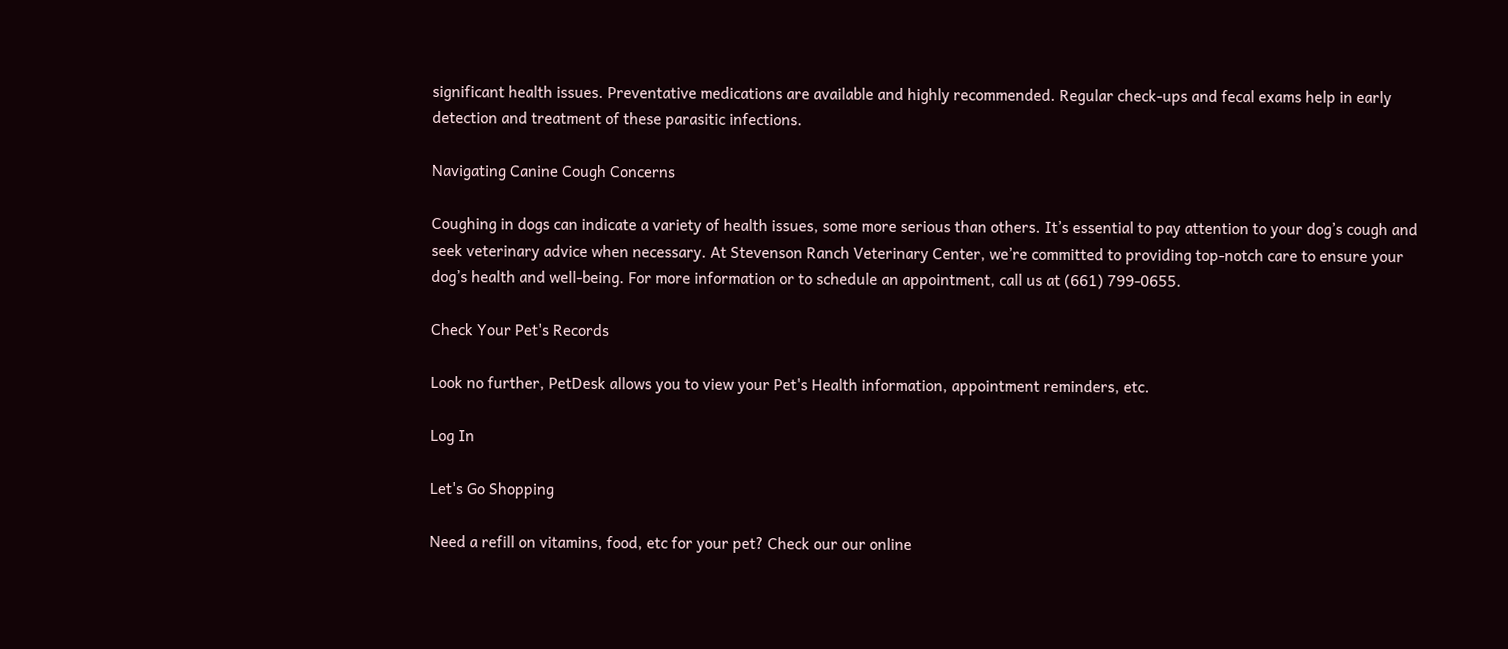significant health issues. Preventative medications are available and highly recommended. Regular check-ups and fecal exams help in early detection and treatment of these parasitic infections.

Navigating Canine Cough Concerns

Coughing in dogs can indicate a variety of health issues, some more serious than others. It’s essential to pay attention to your dog’s cough and seek veterinary advice when necessary. At Stevenson Ranch Veterinary Center, we’re committed to providing top-notch care to ensure your dog’s health and well-being. For more information or to schedule an appointment, call us at (661) 799-0655.

Check Your Pet's Records

Look no further, PetDesk allows you to view your Pet's Health information, appointment reminders, etc.

Log In

Let's Go Shopping

Need a refill on vitamins, food, etc for your pet? Check our our online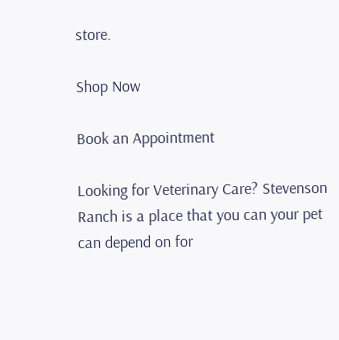store.

Shop Now

Book an Appointment

Looking for Veterinary Care? Stevenson Ranch is a place that you can your pet can depend on for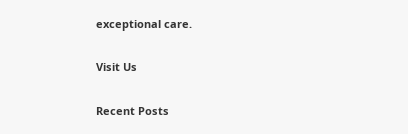exceptional care.

Visit Us

Recent Posts